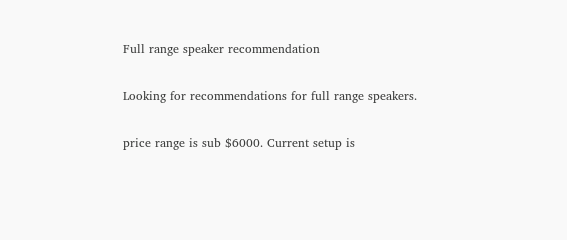Full range speaker recommendation

Looking for recommendations for full range speakers.

price range is sub $6000. Current setup is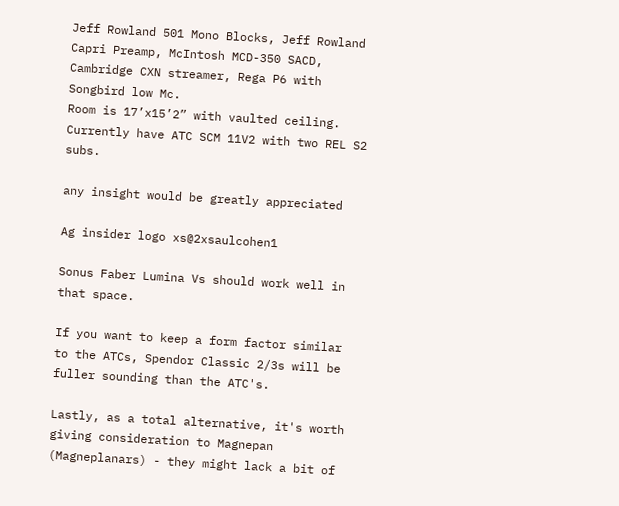Jeff Rowland 501 Mono Blocks, Jeff Rowland Capri Preamp, McIntosh MCD-350 SACD, Cambridge CXN streamer, Rega P6 with Songbird low Mc.
Room is 17’x15’2” with vaulted ceiling.
Currently have ATC SCM 11V2 with two REL S2 subs.

any insight would be greatly appreciated

Ag insider logo xs@2xsaulcohen1

Sonus Faber Lumina Vs should work well in that space.

If you want to keep a form factor similar to the ATCs, Spendor Classic 2/3s will be fuller sounding than the ATC's.

Lastly, as a total alternative, it's worth giving consideration to Magnepan (Magneplanars) - they might lack a bit of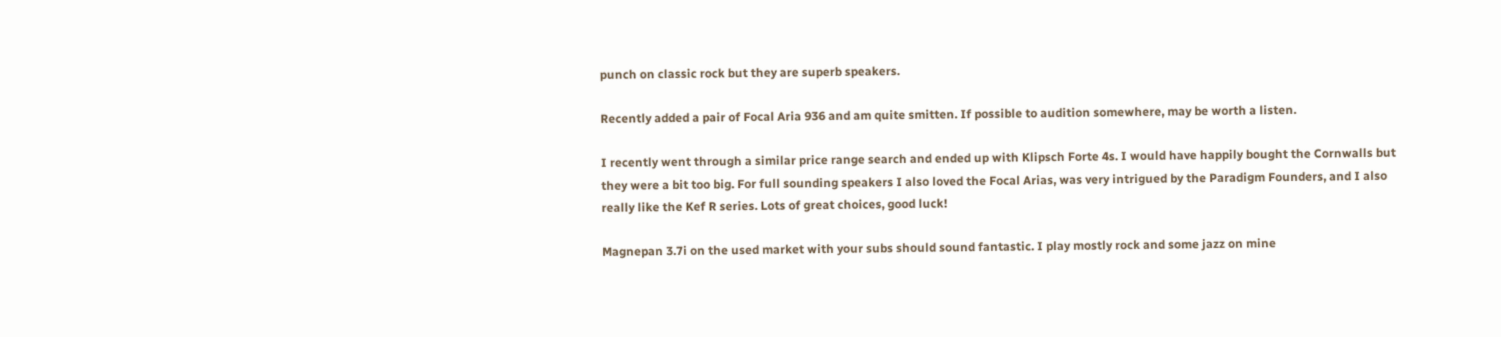punch on classic rock but they are superb speakers.

Recently added a pair of Focal Aria 936 and am quite smitten. If possible to audition somewhere, may be worth a listen.

I recently went through a similar price range search and ended up with Klipsch Forte 4s. I would have happily bought the Cornwalls but they were a bit too big. For full sounding speakers I also loved the Focal Arias, was very intrigued by the Paradigm Founders, and I also really like the Kef R series. Lots of great choices, good luck!

Magnepan 3.7i on the used market with your subs should sound fantastic. I play mostly rock and some jazz on mine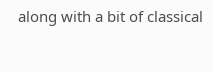along with a bit of classical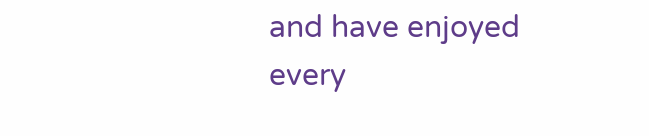and have enjoyed every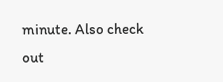minute. Also check out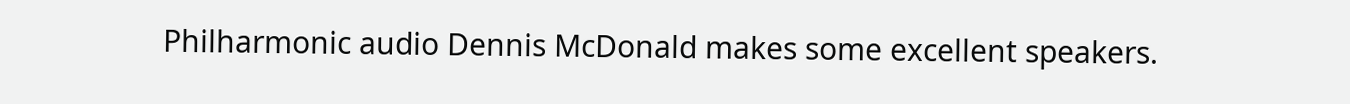Philharmonic audio Dennis McDonald makes some excellent speakers.